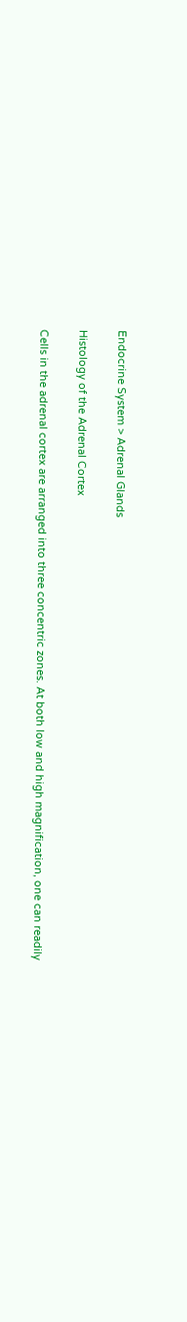Endocrine System > Adrenal Glands

Histology of the Adrenal Cortex

Cells in the adrenal cortex are arranged into three concentric zones. At both low and high magnification, one can readily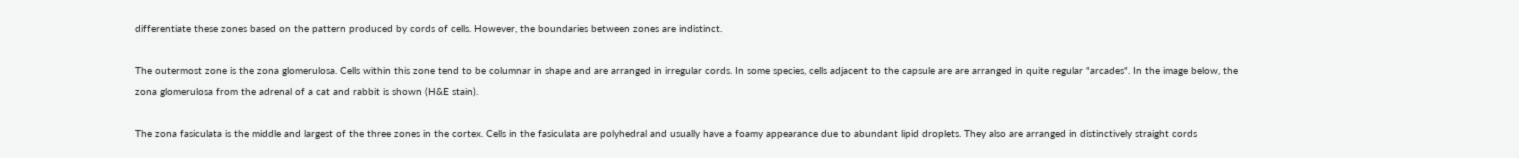differentiate these zones based on the pattern produced by cords of cells. However, the boundaries between zones are indistinct.

The outermost zone is the zona glomerulosa. Cells within this zone tend to be columnar in shape and are arranged in irregular cords. In some species, cells adjacent to the capsule are are arranged in quite regular "arcades". In the image below, the zona glomerulosa from the adrenal of a cat and rabbit is shown (H&E stain).

The zona fasiculata is the middle and largest of the three zones in the cortex. Cells in the fasiculata are polyhedral and usually have a foamy appearance due to abundant lipid droplets. They also are arranged in distinctively straight cords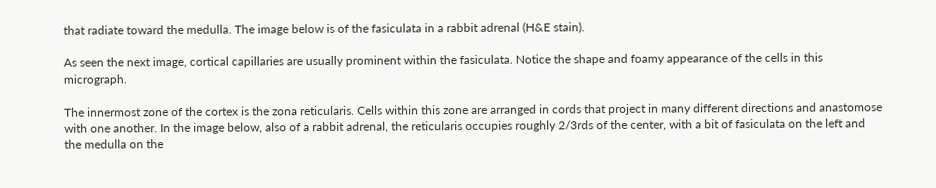that radiate toward the medulla. The image below is of the fasiculata in a rabbit adrenal (H&E stain).

As seen the next image, cortical capillaries are usually prominent within the fasiculata. Notice the shape and foamy appearance of the cells in this micrograph.

The innermost zone of the cortex is the zona reticularis. Cells within this zone are arranged in cords that project in many different directions and anastomose with one another. In the image below, also of a rabbit adrenal, the reticularis occupies roughly 2/3rds of the center, with a bit of fasiculata on the left and the medulla on the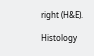right (H&E).

Histology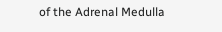of the Adrenal Medulla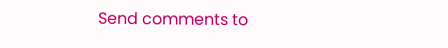Send comments to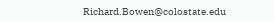Richard.Bowen@colostate.edu